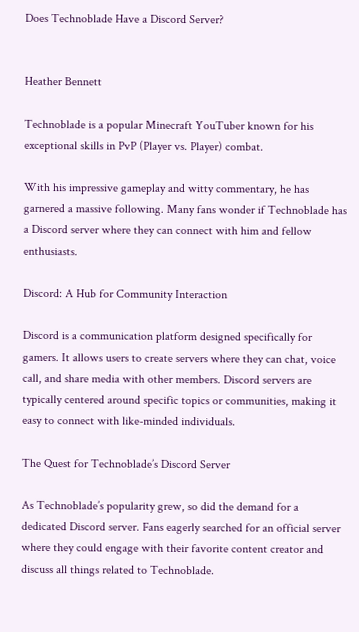Does Technoblade Have a Discord Server?


Heather Bennett

Technoblade is a popular Minecraft YouTuber known for his exceptional skills in PvP (Player vs. Player) combat.

With his impressive gameplay and witty commentary, he has garnered a massive following. Many fans wonder if Technoblade has a Discord server where they can connect with him and fellow enthusiasts.

Discord: A Hub for Community Interaction

Discord is a communication platform designed specifically for gamers. It allows users to create servers where they can chat, voice call, and share media with other members. Discord servers are typically centered around specific topics or communities, making it easy to connect with like-minded individuals.

The Quest for Technoblade’s Discord Server

As Technoblade’s popularity grew, so did the demand for a dedicated Discord server. Fans eagerly searched for an official server where they could engage with their favorite content creator and discuss all things related to Technoblade.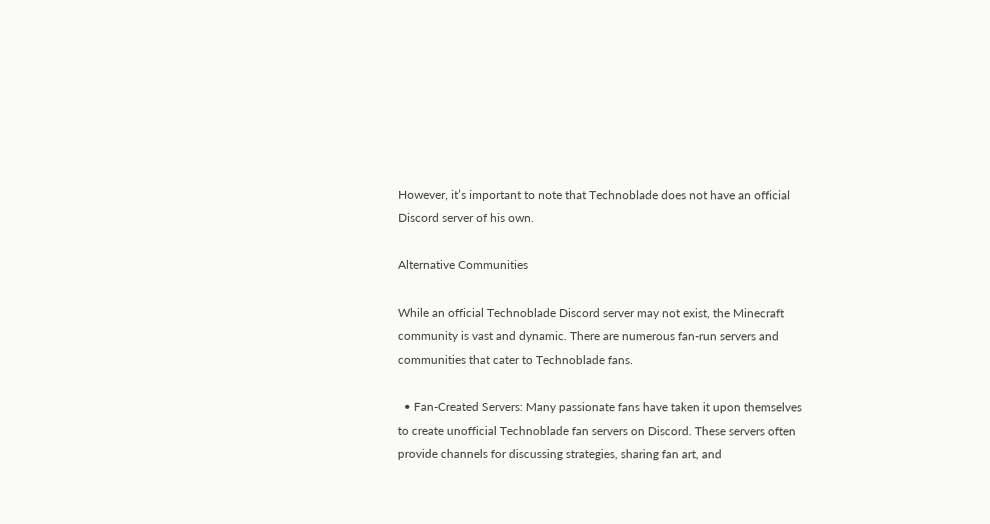However, it’s important to note that Technoblade does not have an official Discord server of his own.

Alternative Communities

While an official Technoblade Discord server may not exist, the Minecraft community is vast and dynamic. There are numerous fan-run servers and communities that cater to Technoblade fans.

  • Fan-Created Servers: Many passionate fans have taken it upon themselves to create unofficial Technoblade fan servers on Discord. These servers often provide channels for discussing strategies, sharing fan art, and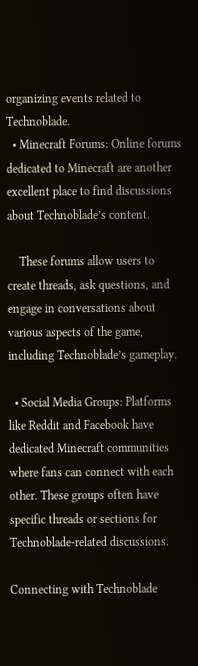organizing events related to Technoblade.
  • Minecraft Forums: Online forums dedicated to Minecraft are another excellent place to find discussions about Technoblade’s content.

    These forums allow users to create threads, ask questions, and engage in conversations about various aspects of the game, including Technoblade’s gameplay.

  • Social Media Groups: Platforms like Reddit and Facebook have dedicated Minecraft communities where fans can connect with each other. These groups often have specific threads or sections for Technoblade-related discussions.

Connecting with Technoblade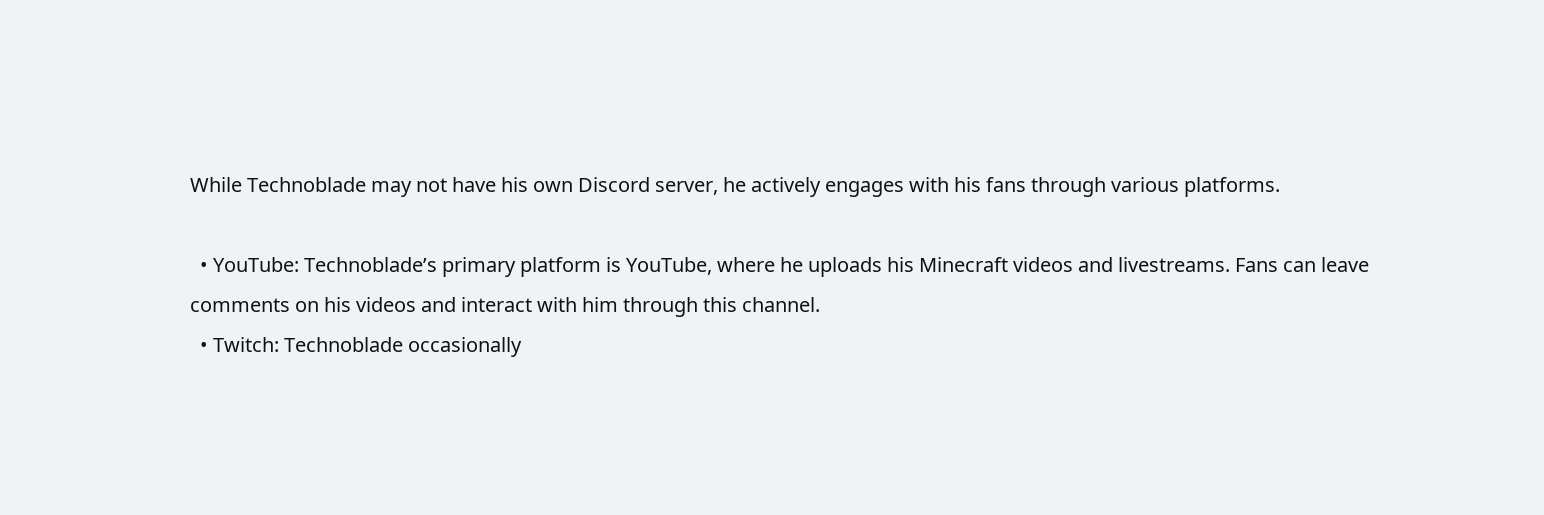While Technoblade may not have his own Discord server, he actively engages with his fans through various platforms.

  • YouTube: Technoblade’s primary platform is YouTube, where he uploads his Minecraft videos and livestreams. Fans can leave comments on his videos and interact with him through this channel.
  • Twitch: Technoblade occasionally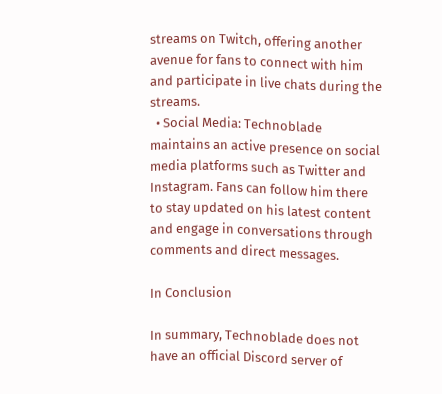streams on Twitch, offering another avenue for fans to connect with him and participate in live chats during the streams.
  • Social Media: Technoblade maintains an active presence on social media platforms such as Twitter and Instagram. Fans can follow him there to stay updated on his latest content and engage in conversations through comments and direct messages.

In Conclusion

In summary, Technoblade does not have an official Discord server of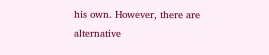his own. However, there are alternative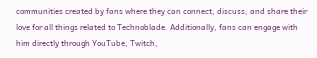communities created by fans where they can connect, discuss, and share their love for all things related to Technoblade. Additionally, fans can engage with him directly through YouTube, Twitch,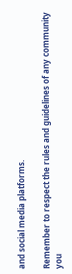and social media platforms.

Remember to respect the rules and guidelines of any community you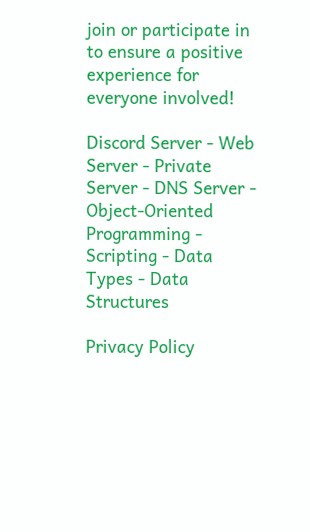join or participate in to ensure a positive experience for everyone involved!

Discord Server - Web Server - Private Server - DNS Server - Object-Oriented Programming - Scripting - Data Types - Data Structures

Privacy Policy